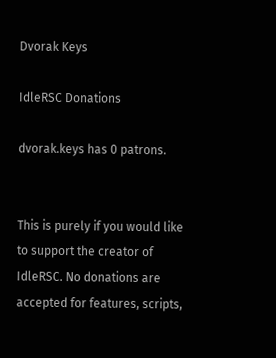Dvorak Keys

IdleRSC Donations

dvorak.keys has 0 patrons.


This is purely if you would like to support the creator of IdleRSC. No donations are accepted for features, scripts,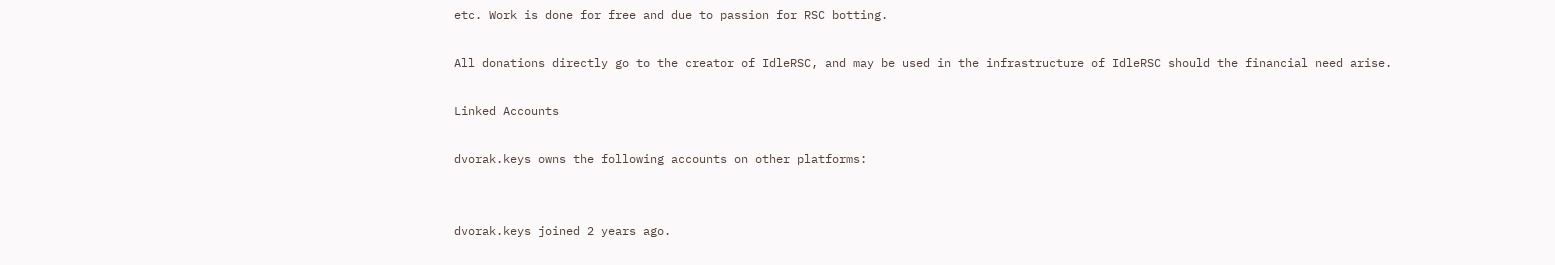etc. Work is done for free and due to passion for RSC botting.

All donations directly go to the creator of IdleRSC, and may be used in the infrastructure of IdleRSC should the financial need arise.

Linked Accounts

dvorak.keys owns the following accounts on other platforms:


dvorak.keys joined 2 years ago.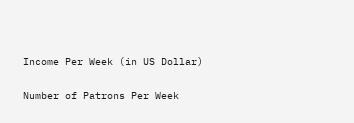Income Per Week (in US Dollar)

Number of Patrons Per Week